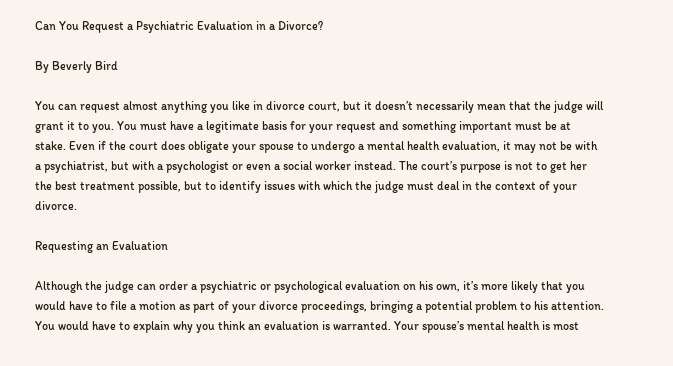Can You Request a Psychiatric Evaluation in a Divorce?

By Beverly Bird

You can request almost anything you like in divorce court, but it doesn’t necessarily mean that the judge will grant it to you. You must have a legitimate basis for your request and something important must be at stake. Even if the court does obligate your spouse to undergo a mental health evaluation, it may not be with a psychiatrist, but with a psychologist or even a social worker instead. The court’s purpose is not to get her the best treatment possible, but to identify issues with which the judge must deal in the context of your divorce.

Requesting an Evaluation

Although the judge can order a psychiatric or psychological evaluation on his own, it’s more likely that you would have to file a motion as part of your divorce proceedings, bringing a potential problem to his attention. You would have to explain why you think an evaluation is warranted. Your spouse’s mental health is most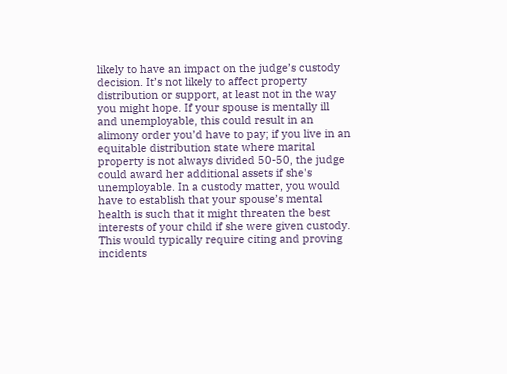likely to have an impact on the judge’s custody decision. It’s not likely to affect property distribution or support, at least not in the way you might hope. If your spouse is mentally ill and unemployable, this could result in an alimony order you’d have to pay; if you live in an equitable distribution state where marital property is not always divided 50-50, the judge could award her additional assets if she's unemployable. In a custody matter, you would have to establish that your spouse’s mental health is such that it might threaten the best interests of your child if she were given custody. This would typically require citing and proving incidents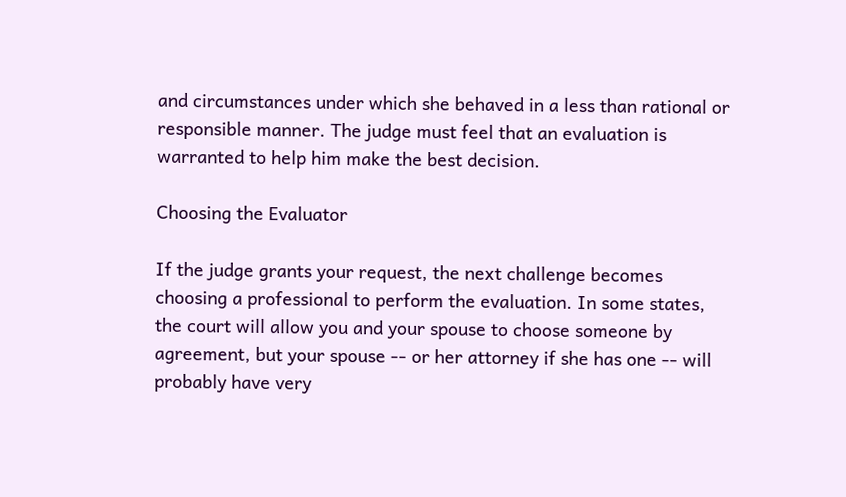and circumstances under which she behaved in a less than rational or responsible manner. The judge must feel that an evaluation is warranted to help him make the best decision.

Choosing the Evaluator

If the judge grants your request, the next challenge becomes choosing a professional to perform the evaluation. In some states, the court will allow you and your spouse to choose someone by agreement, but your spouse -- or her attorney if she has one -- will probably have very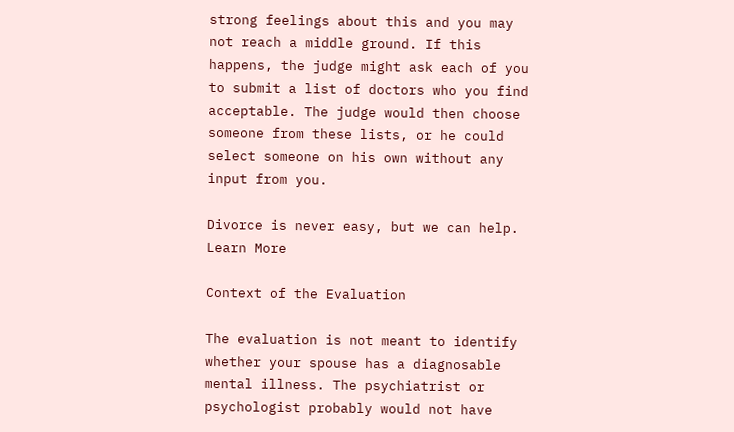strong feelings about this and you may not reach a middle ground. If this happens, the judge might ask each of you to submit a list of doctors who you find acceptable. The judge would then choose someone from these lists, or he could select someone on his own without any input from you.

Divorce is never easy, but we can help. Learn More

Context of the Evaluation

The evaluation is not meant to identify whether your spouse has a diagnosable mental illness. The psychiatrist or psychologist probably would not have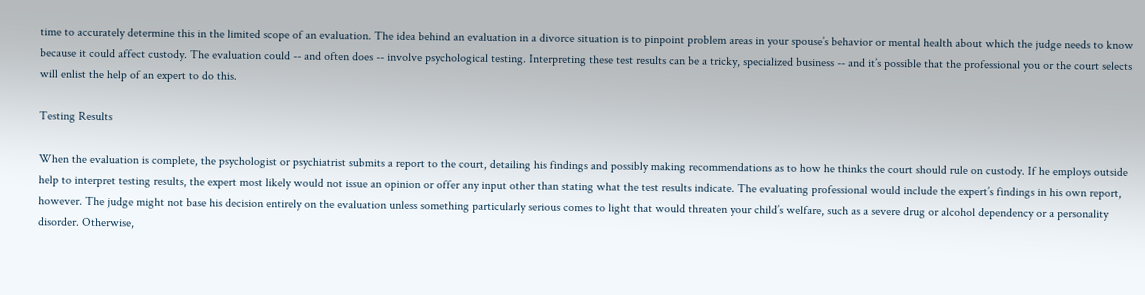time to accurately determine this in the limited scope of an evaluation. The idea behind an evaluation in a divorce situation is to pinpoint problem areas in your spouse’s behavior or mental health about which the judge needs to know because it could affect custody. The evaluation could -- and often does -- involve psychological testing. Interpreting these test results can be a tricky, specialized business -- and it’s possible that the professional you or the court selects will enlist the help of an expert to do this.

Testing Results

When the evaluation is complete, the psychologist or psychiatrist submits a report to the court, detailing his findings and possibly making recommendations as to how he thinks the court should rule on custody. If he employs outside help to interpret testing results, the expert most likely would not issue an opinion or offer any input other than stating what the test results indicate. The evaluating professional would include the expert’s findings in his own report, however. The judge might not base his decision entirely on the evaluation unless something particularly serious comes to light that would threaten your child’s welfare, such as a severe drug or alcohol dependency or a personality disorder. Otherwise,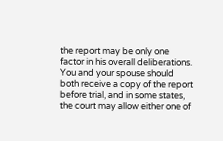the report may be only one factor in his overall deliberations. You and your spouse should both receive a copy of the report before trial, and in some states, the court may allow either one of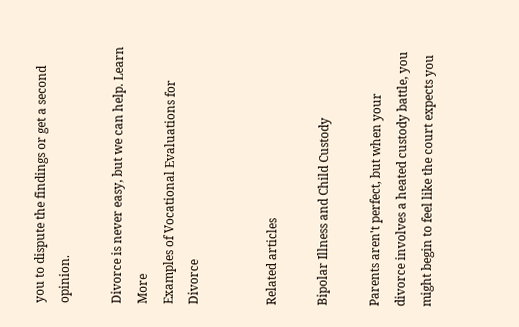you to dispute the findings or get a second opinion.

Divorce is never easy, but we can help. Learn More
Examples of Vocational Evaluations for Divorce


Related articles

Bipolar Illness and Child Custody

Parents aren't perfect, but when your divorce involves a heated custody battle, you might begin to feel like the court expects you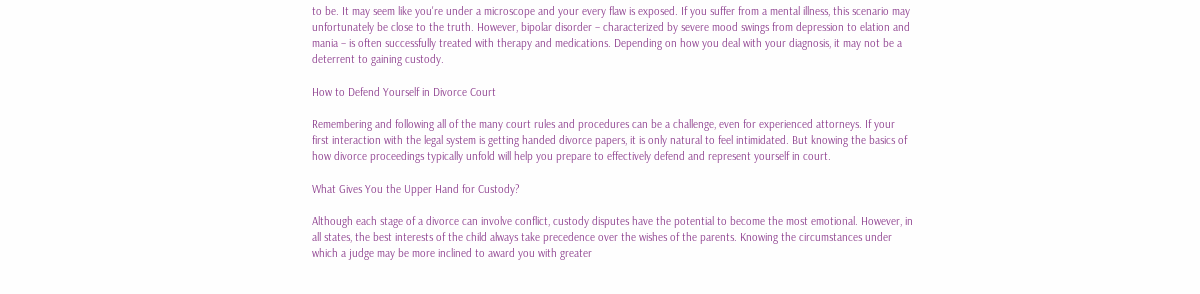to be. It may seem like you're under a microscope and your every flaw is exposed. If you suffer from a mental illness, this scenario may unfortunately be close to the truth. However, bipolar disorder – characterized by severe mood swings from depression to elation and mania – is often successfully treated with therapy and medications. Depending on how you deal with your diagnosis, it may not be a deterrent to gaining custody.

How to Defend Yourself in Divorce Court

Remembering and following all of the many court rules and procedures can be a challenge, even for experienced attorneys. If your first interaction with the legal system is getting handed divorce papers, it is only natural to feel intimidated. But knowing the basics of how divorce proceedings typically unfold will help you prepare to effectively defend and represent yourself in court.

What Gives You the Upper Hand for Custody?

Although each stage of a divorce can involve conflict, custody disputes have the potential to become the most emotional. However, in all states, the best interests of the child always take precedence over the wishes of the parents. Knowing the circumstances under which a judge may be more inclined to award you with greater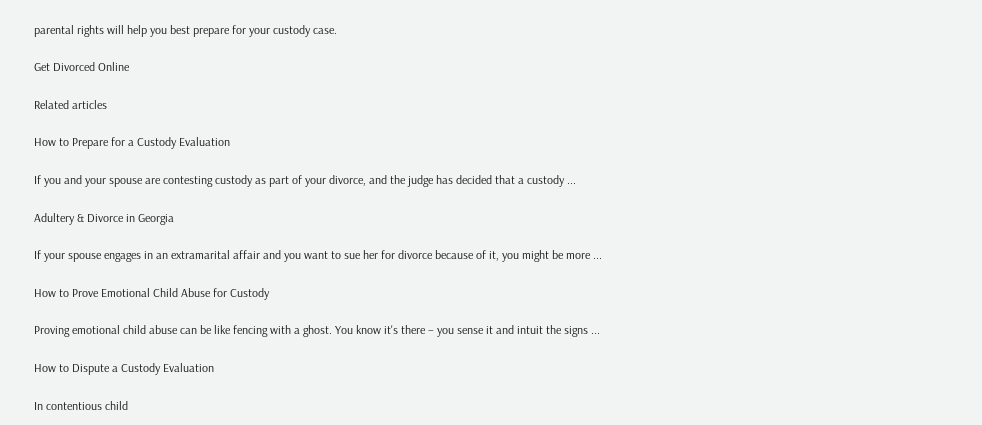parental rights will help you best prepare for your custody case.

Get Divorced Online

Related articles

How to Prepare for a Custody Evaluation

If you and your spouse are contesting custody as part of your divorce, and the judge has decided that a custody ...

Adultery & Divorce in Georgia

If your spouse engages in an extramarital affair and you want to sue her for divorce because of it, you might be more ...

How to Prove Emotional Child Abuse for Custody

Proving emotional child abuse can be like fencing with a ghost. You know it's there – you sense it and intuit the signs ...

How to Dispute a Custody Evaluation

In contentious child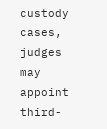custody cases, judges may appoint third-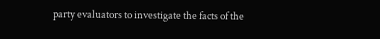party evaluators to investigate the facts of the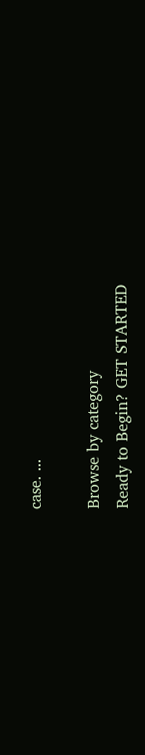case. ...

Browse by category
Ready to Begin? GET STARTED